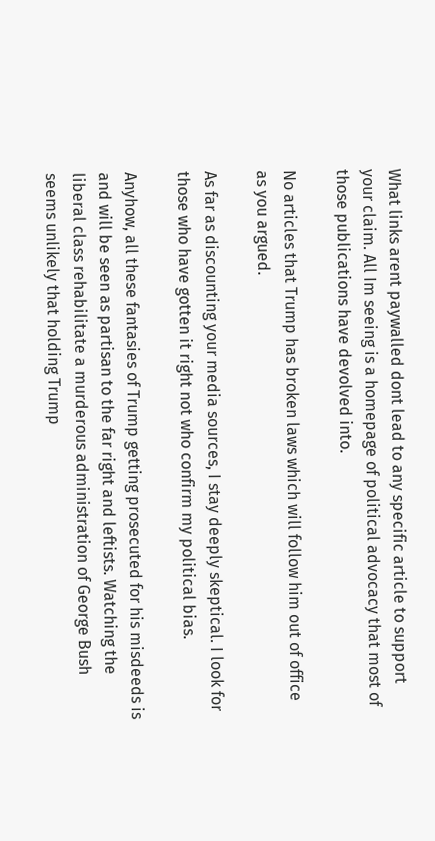What links arent paywalled dont lead to any specific article to support your claim. All Im seeing is a homepage of political advocacy that most of those publications have devolved into.

No articles that Trump has broken laws which will follow him out of office as you argued.

As far as discounting your media sources, I stay deeply skeptical. I look for those who have gotten it right not who confirm my political bias.

Anyhow, all these fantasies of Trump getting prosecuted for his misdeeds is and will be seen as partisan to the far right and leftists. Watching the liberal class rehabilitate a murderous administration of George Bush seems unlikely that holding Trump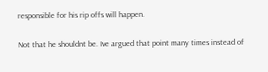responsible for his rip offs will happen.

Not that he shouldnt be. Ive argued that point many times instead of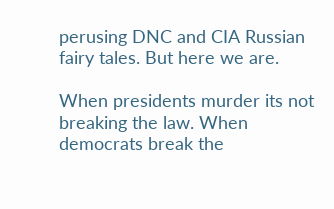perusing DNC and CIA Russian fairy tales. But here we are.

When presidents murder its not breaking the law. When democrats break the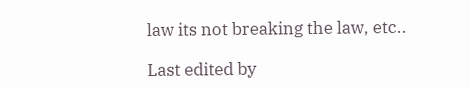law its not breaking the law, etc..

Last edited by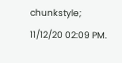chunkstyle; 11/12/20 02:09 PM.